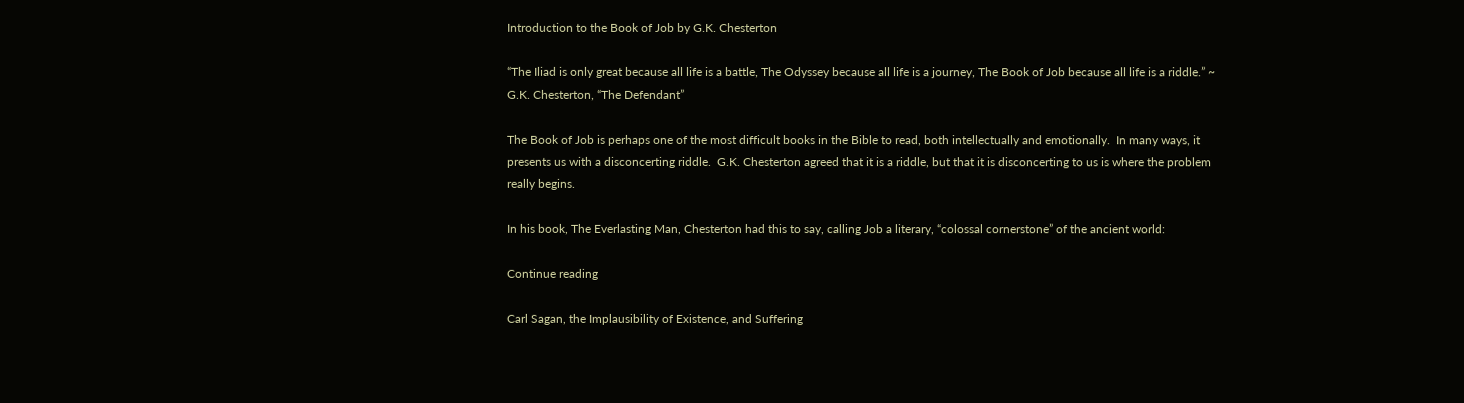Introduction to the Book of Job by G.K. Chesterton

“The Iliad is only great because all life is a battle, The Odyssey because all life is a journey, The Book of Job because all life is a riddle.” ~ G.K. Chesterton, “The Defendant”

The Book of Job is perhaps one of the most difficult books in the Bible to read, both intellectually and emotionally.  In many ways, it presents us with a disconcerting riddle.  G.K. Chesterton agreed that it is a riddle, but that it is disconcerting to us is where the problem really begins.

In his book, The Everlasting Man, Chesterton had this to say, calling Job a literary, “colossal cornerstone” of the ancient world:

Continue reading

Carl Sagan, the Implausibility of Existence, and Suffering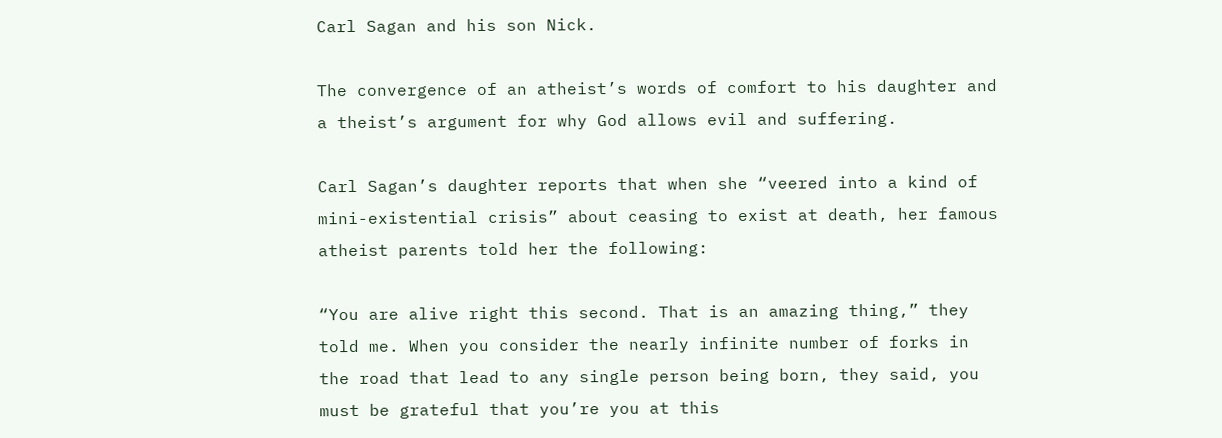Carl Sagan and his son Nick.

The convergence of an atheist’s words of comfort to his daughter and a theist’s argument for why God allows evil and suffering.

Carl Sagan’s daughter reports that when she “veered into a kind of mini-existential crisis” about ceasing to exist at death, her famous atheist parents told her the following:

“You are alive right this second. That is an amazing thing,” they told me. When you consider the nearly infinite number of forks in the road that lead to any single person being born, they said, you must be grateful that you’re you at this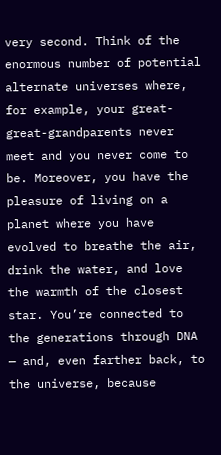very second. Think of the enormous number of potential alternate universes where, for example, your great-great-grandparents never meet and you never come to be. Moreover, you have the pleasure of living on a planet where you have evolved to breathe the air, drink the water, and love the warmth of the closest star. You’re connected to the generations through DNA — and, even farther back, to the universe, because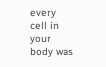every cell in your body was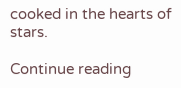cooked in the hearts of stars.

Continue reading